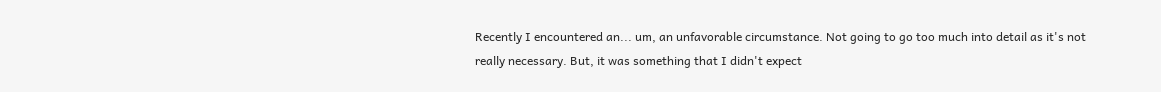Recently I encountered an... um, an unfavorable circumstance. Not going to go too much into detail as it's not really necessary. But, it was something that I didn't expect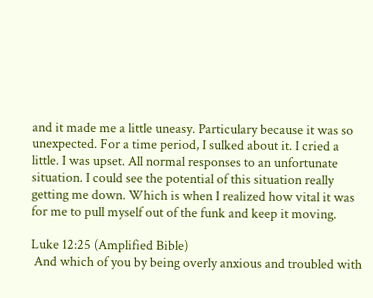and it made me a little uneasy. Particulary because it was so unexpected. For a time period, I sulked about it. I cried a little. I was upset. All normal responses to an unfortunate situation. I could see the potential of this situation really getting me down. Which is when I realized how vital it was for me to pull myself out of the funk and keep it moving.

Luke 12:25 (Amplified Bible)
 And which of you by being overly anxious and troubled with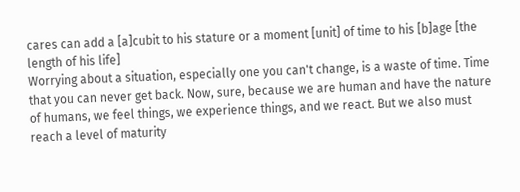cares can add a [a]cubit to his stature or a moment [unit] of time to his [b]age [the length of his life]
Worrying about a situation, especially one you can't change, is a waste of time. Time that you can never get back. Now, sure, because we are human and have the nature of humans, we feel things, we experience things, and we react. But we also must reach a level of maturity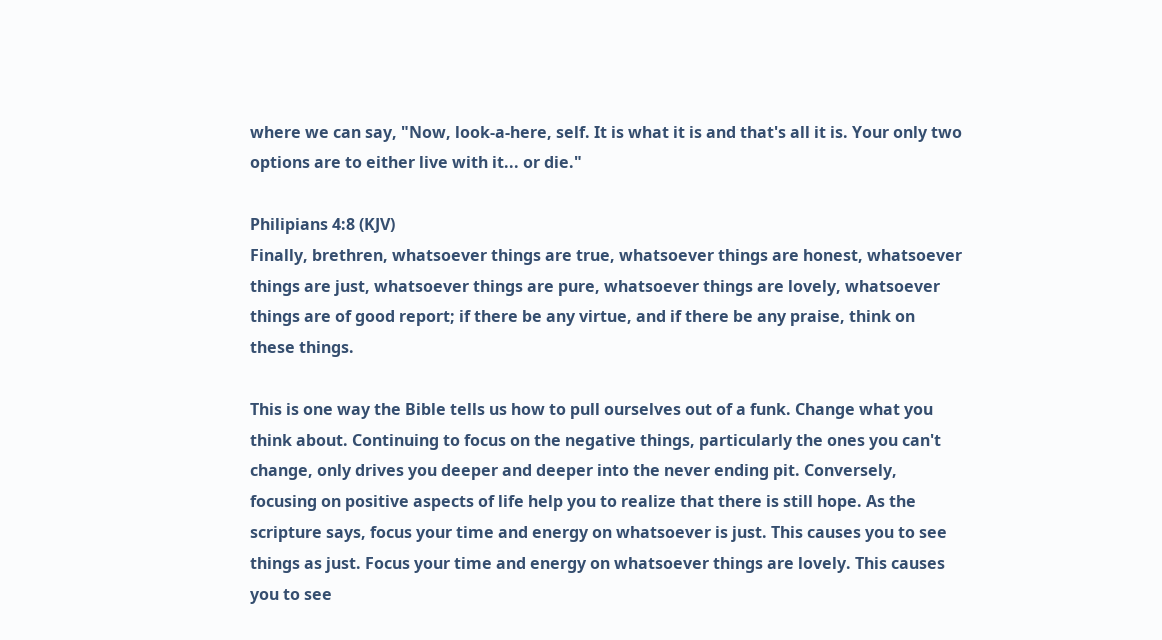where we can say, "Now, look-a-here, self. It is what it is and that's all it is. Your only two options are to either live with it... or die."

Philipians 4:8 (KJV)
Finally, brethren, whatsoever things are true, whatsoever things are honest, whatsoever things are just, whatsoever things are pure, whatsoever things are lovely, whatsoever things are of good report; if there be any virtue, and if there be any praise, think on these things.

This is one way the Bible tells us how to pull ourselves out of a funk. Change what you think about. Continuing to focus on the negative things, particularly the ones you can't change, only drives you deeper and deeper into the never ending pit. Conversely, focusing on positive aspects of life help you to realize that there is still hope. As the scripture says, focus your time and energy on whatsoever is just. This causes you to see things as just. Focus your time and energy on whatsoever things are lovely. This causes you to see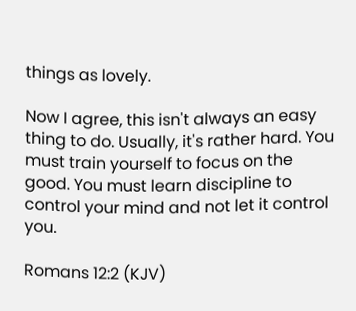things as lovely.

Now I agree, this isn't always an easy thing to do. Usually, it's rather hard. You must train yourself to focus on the good. You must learn discipline to control your mind and not let it control you.

Romans 12:2 (KJV)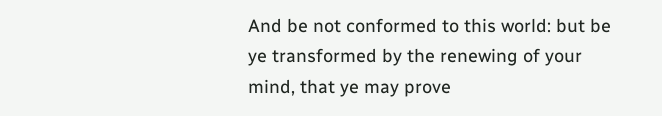And be not conformed to this world: but be ye transformed by the renewing of your mind, that ye may prove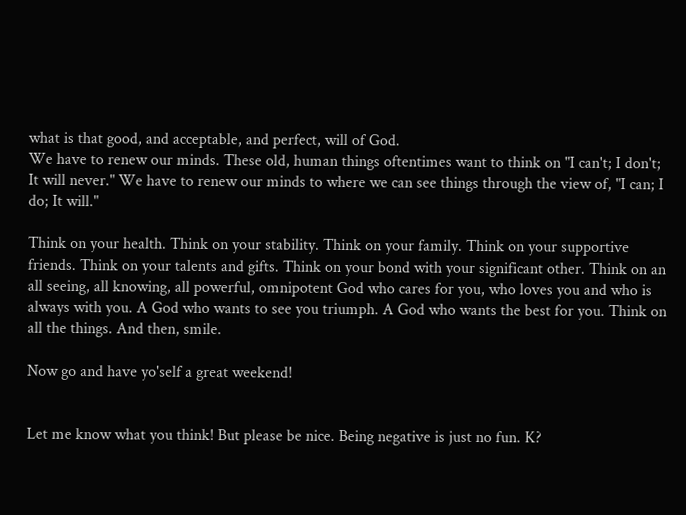what is that good, and acceptable, and perfect, will of God.
We have to renew our minds. These old, human things oftentimes want to think on "I can't; I don't; It will never." We have to renew our minds to where we can see things through the view of, "I can; I do; It will."

Think on your health. Think on your stability. Think on your family. Think on your supportive friends. Think on your talents and gifts. Think on your bond with your significant other. Think on an all seeing, all knowing, all powerful, omnipotent God who cares for you, who loves you and who is always with you. A God who wants to see you triumph. A God who wants the best for you. Think on all the things. And then, smile.

Now go and have yo'self a great weekend!


Let me know what you think! But please be nice. Being negative is just no fun. K?